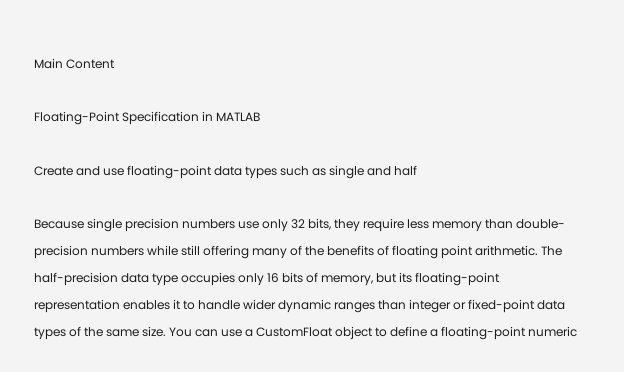Main Content

Floating-Point Specification in MATLAB

Create and use floating-point data types such as single and half

Because single precision numbers use only 32 bits, they require less memory than double-precision numbers while still offering many of the benefits of floating point arithmetic. The half-precision data type occupies only 16 bits of memory, but its floating-point representation enables it to handle wider dynamic ranges than integer or fixed-point data types of the same size. You can use a CustomFloat object to define a floating-point numeric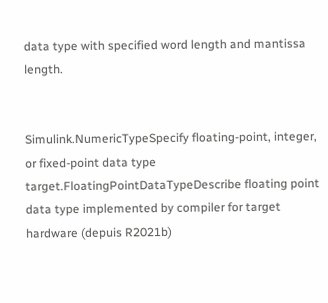data type with specified word length and mantissa length.


Simulink.NumericTypeSpecify floating-point, integer, or fixed-point data type
target.FloatingPointDataTypeDescribe floating point data type implemented by compiler for target hardware (depuis R2021b)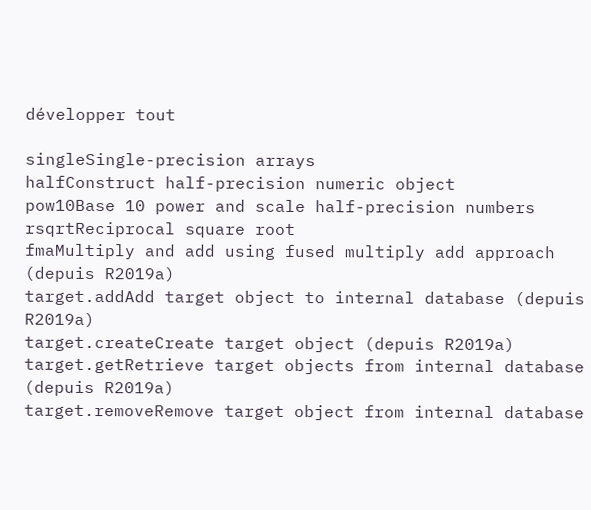développer tout

singleSingle-precision arrays
halfConstruct half-precision numeric object
pow10Base 10 power and scale half-precision numbers
rsqrtReciprocal square root
fmaMultiply and add using fused multiply add approach (depuis R2019a)
target.addAdd target object to internal database (depuis R2019a)
target.createCreate target object (depuis R2019a)
target.getRetrieve target objects from internal database (depuis R2019a)
target.removeRemove target object from internal database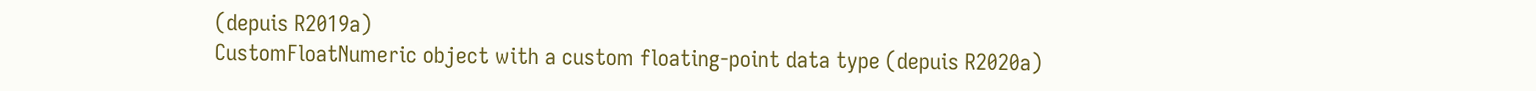(depuis R2019a)
CustomFloatNumeric object with a custom floating-point data type (depuis R2020a)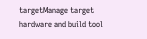targetManage target hardware and build tool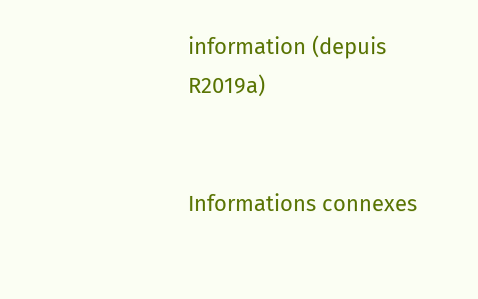information (depuis R2019a)


Informations connexes